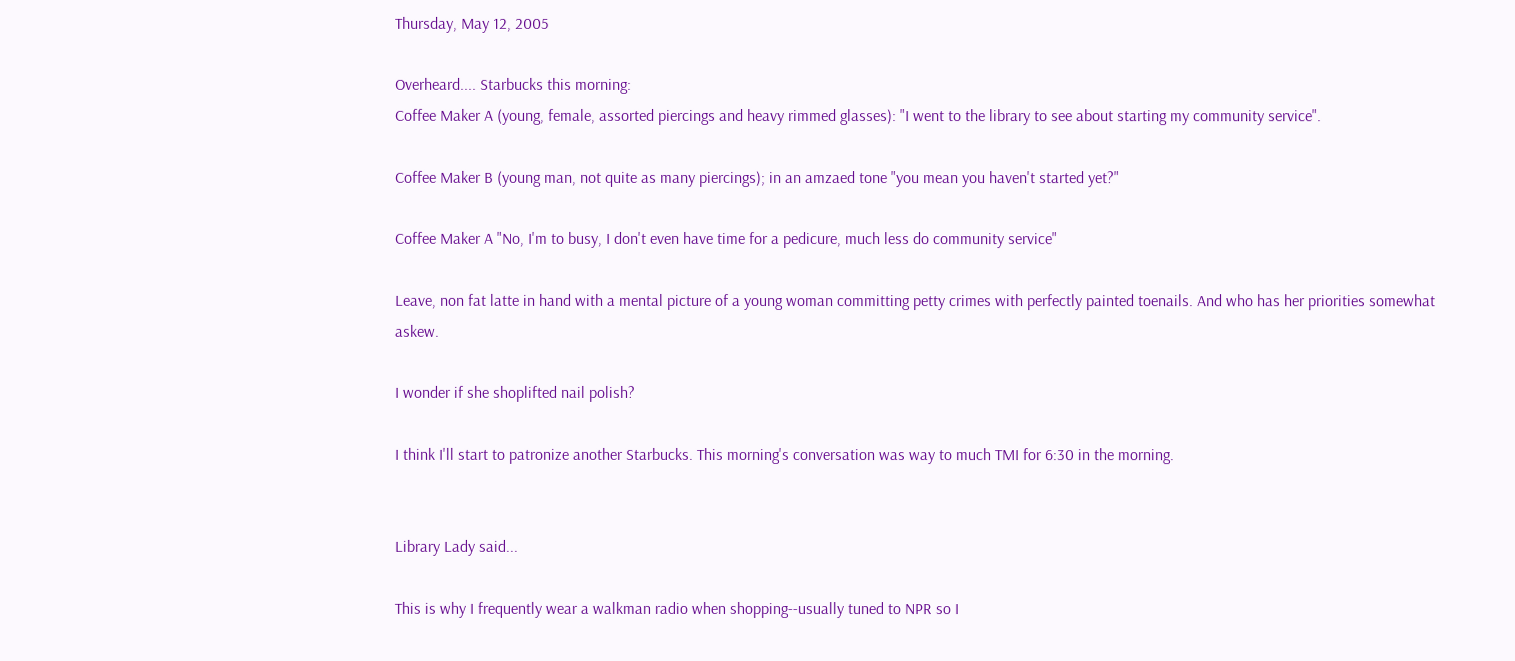Thursday, May 12, 2005

Overheard.... Starbucks this morning:
Coffee Maker A (young, female, assorted piercings and heavy rimmed glasses): "I went to the library to see about starting my community service".

Coffee Maker B (young man, not quite as many piercings); in an amzaed tone "you mean you haven't started yet?"

Coffee Maker A "No, I'm to busy, I don't even have time for a pedicure, much less do community service"

Leave, non fat latte in hand with a mental picture of a young woman committing petty crimes with perfectly painted toenails. And who has her priorities somewhat askew.

I wonder if she shoplifted nail polish?

I think I'll start to patronize another Starbucks. This morning's conversation was way to much TMI for 6:30 in the morning.


Library Lady said...

This is why I frequently wear a walkman radio when shopping--usually tuned to NPR so I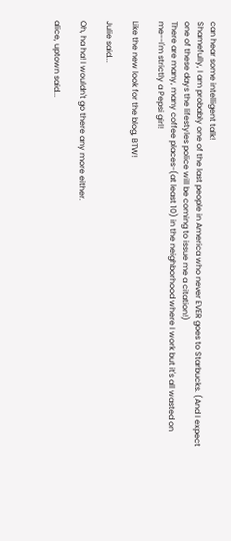can hear some intelligent talk!
Shamefully, I am probably one of the last people in America who never EVER goes to Starbucks. (And I expect one of these days the lifestyles police will be coming to issue me a citation!)
There are many, many coffee places-(at least 10) in the neighborhood where I work but it's all wasted on me--I'm strictly a Pepsi girl!

Like the new look for the blog, BTW!

Julie said...

Oh, ha ha! I wouldn't go there any more either.

alice, uptown said...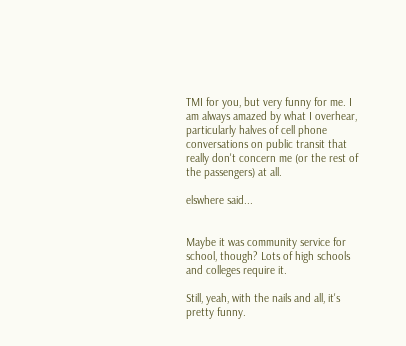TMI for you, but very funny for me. I am always amazed by what I overhear, particularly halves of cell phone conversations on public transit that really don't concern me (or the rest of the passengers) at all.

elswhere said...


Maybe it was community service for school, though? Lots of high schools and colleges require it.

Still, yeah, with the nails and all, it's pretty funny.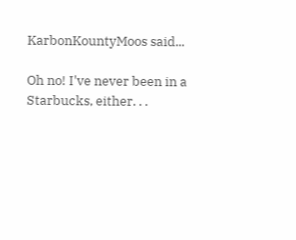KarbonKountyMoos said...

Oh no! I've never been in a Starbucks, either. . .